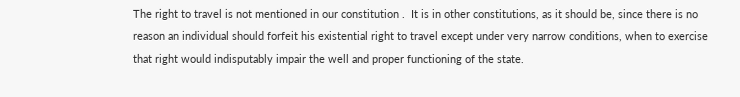The right to travel is not mentioned in our constitution .  It is in other constitutions, as it should be, since there is no reason an individual should forfeit his existential right to travel except under very narrow conditions, when to exercise that right would indisputably impair the well and proper functioning of the state.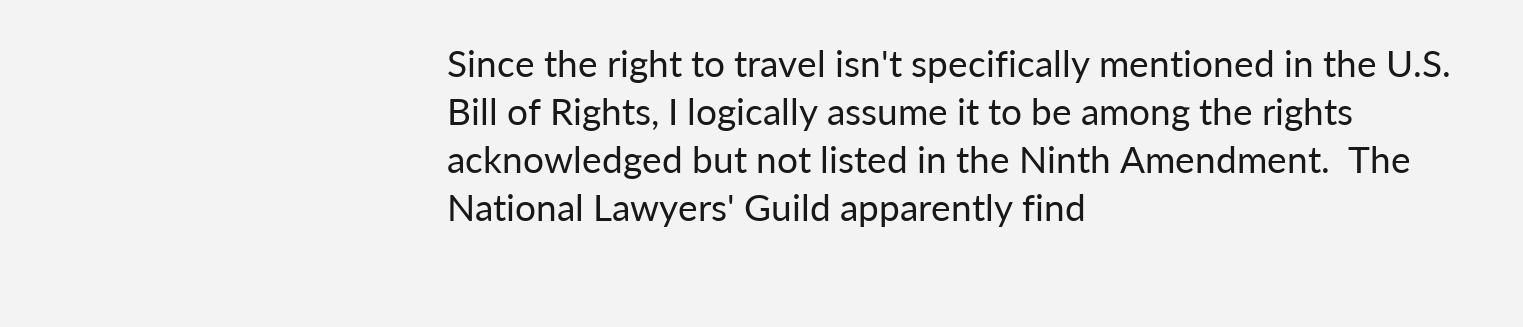Since the right to travel isn't specifically mentioned in the U.S. Bill of Rights, I logically assume it to be among the rights acknowledged but not listed in the Ninth Amendment.  The National Lawyers' Guild apparently find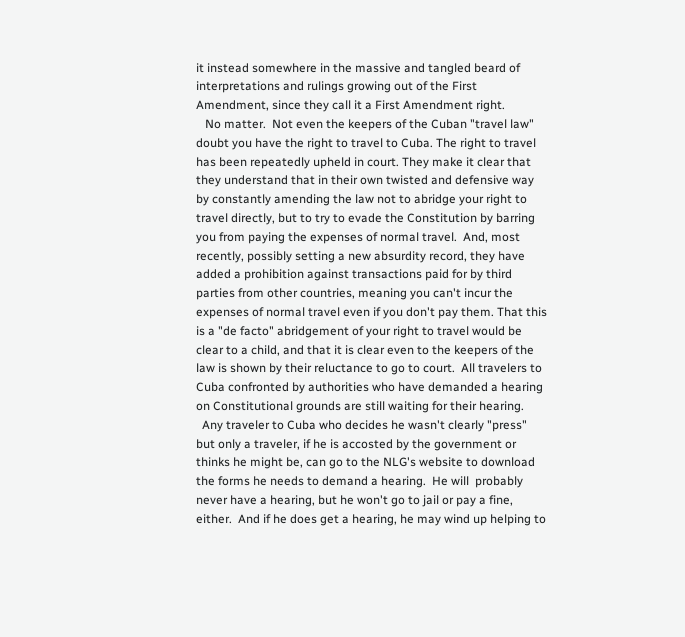it instead somewhere in the massive and tangled beard of interpretations and rulings growing out of the First Amendment, since they call it a First Amendment right.
   No matter.  Not even the keepers of the Cuban "travel law" doubt you have the right to travel to Cuba. The right to travel has been repeatedly upheld in court. They make it clear that they understand that in their own twisted and defensive way by constantly amending the law not to abridge your right to travel directly, but to try to evade the Constitution by barring you from paying the expenses of normal travel.  And, most recently, possibly setting a new absurdity record, they have added a prohibition against transactions paid for by third parties from other countries, meaning you can't incur the expenses of normal travel even if you don't pay them. That this is a "de facto" abridgement of your right to travel would be clear to a child, and that it is clear even to the keepers of the law is shown by their reluctance to go to court.  All travelers to Cuba confronted by authorities who have demanded a hearing on Constitutional grounds are still waiting for their hearing.
  Any traveler to Cuba who decides he wasn't clearly "press" but only a traveler, if he is accosted by the government or thinks he might be, can go to the NLG's website to download the forms he needs to demand a hearing.  He will  probably never have a hearing, but he won't go to jail or pay a fine, either.  And if he does get a hearing, he may wind up helping to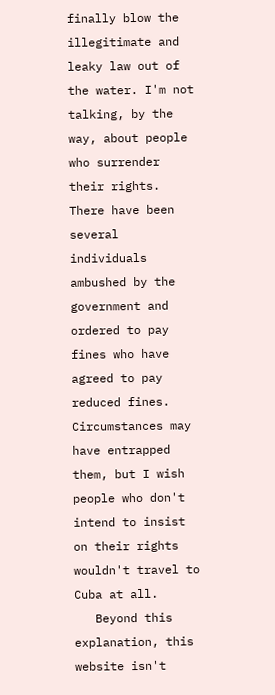finally blow the illegitimate and leaky law out of the water. I'm not talking, by the way, about people who surrender their rights. There have been several individuals ambushed by the government and ordered to pay fines who have agreed to pay reduced fines. Circumstances may have entrapped them, but I wish people who don't intend to insist on their rights wouldn't travel to Cuba at all.
   Beyond this explanation, this website isn't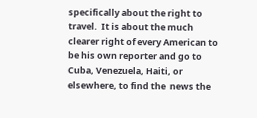specifically about the right to travel.  It is about the much clearer right of every American to be his own reporter and go to Cuba, Venezuela, Haiti, or elsewhere, to find the  news the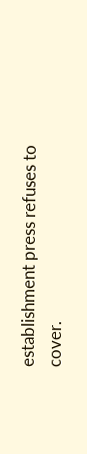establishment press refuses to cover.